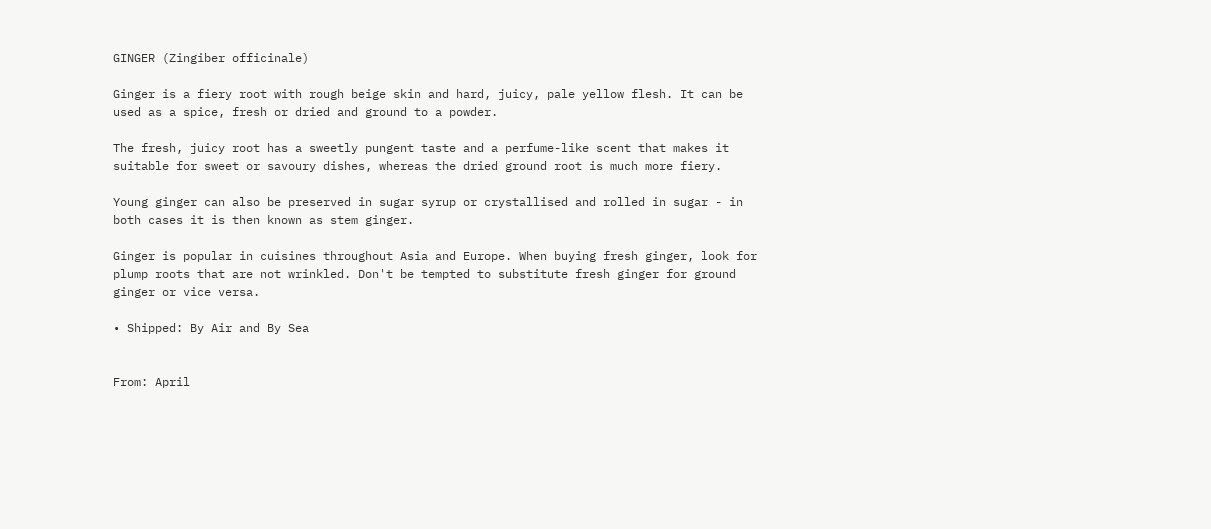GINGER (Zingiber officinale)

Ginger is a fiery root with rough beige skin and hard, juicy, pale yellow flesh. It can be used as a spice, fresh or dried and ground to a powder.

The fresh, juicy root has a sweetly pungent taste and a perfume-like scent that makes it suitable for sweet or savoury dishes, whereas the dried ground root is much more fiery.

Young ginger can also be preserved in sugar syrup or crystallised and rolled in sugar - in both cases it is then known as stem ginger.

Ginger is popular in cuisines throughout Asia and Europe. When buying fresh ginger, look for plump roots that are not wrinkled. Don't be tempted to substitute fresh ginger for ground ginger or vice versa.

• Shipped: By Air and By Sea


From: April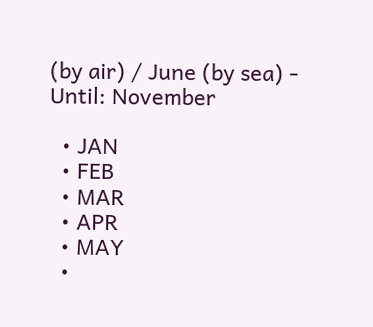(by air) / June (by sea) - Until: November

  • JAN
  • FEB
  • MAR
  • APR
  • MAY
  •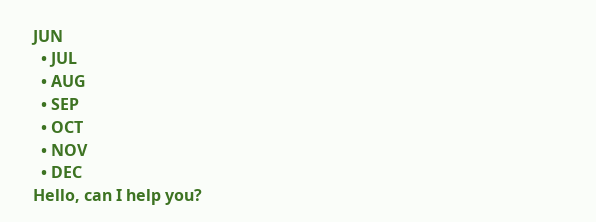JUN
  • JUL
  • AUG
  • SEP
  • OCT
  • NOV
  • DEC
Hello, can I help you?